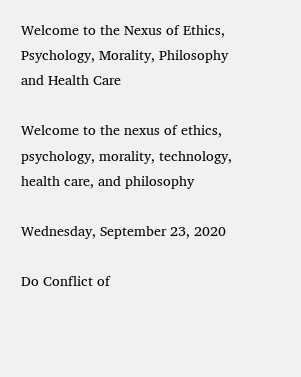Welcome to the Nexus of Ethics, Psychology, Morality, Philosophy and Health Care

Welcome to the nexus of ethics, psychology, morality, technology, health care, and philosophy

Wednesday, September 23, 2020

Do Conflict of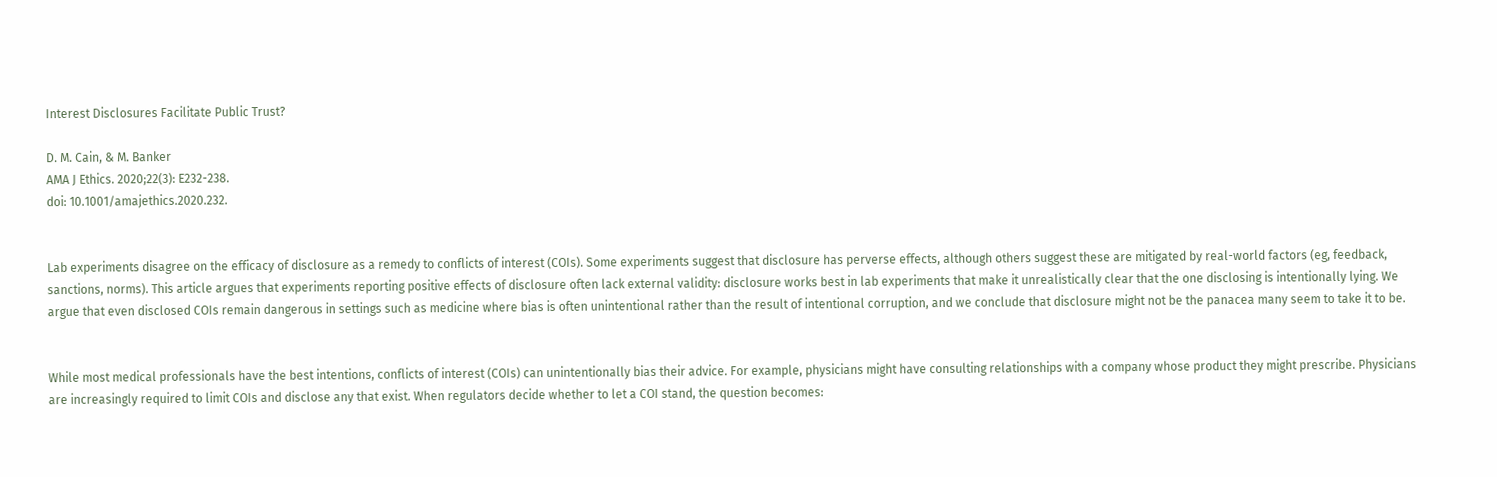Interest Disclosures Facilitate Public Trust?

D. M. Cain, & M. Banker
AMA J Ethics. 2020;22(3): E232-238.
doi: 10.1001/amajethics.2020.232.


Lab experiments disagree on the efficacy of disclosure as a remedy to conflicts of interest (COIs). Some experiments suggest that disclosure has perverse effects, although others suggest these are mitigated by real-world factors (eg, feedback, sanctions, norms). This article argues that experiments reporting positive effects of disclosure often lack external validity: disclosure works best in lab experiments that make it unrealistically clear that the one disclosing is intentionally lying. We argue that even disclosed COIs remain dangerous in settings such as medicine where bias is often unintentional rather than the result of intentional corruption, and we conclude that disclosure might not be the panacea many seem to take it to be.


While most medical professionals have the best intentions, conflicts of interest (COIs) can unintentionally bias their advice. For example, physicians might have consulting relationships with a company whose product they might prescribe. Physicians are increasingly required to limit COIs and disclose any that exist. When regulators decide whether to let a COI stand, the question becomes: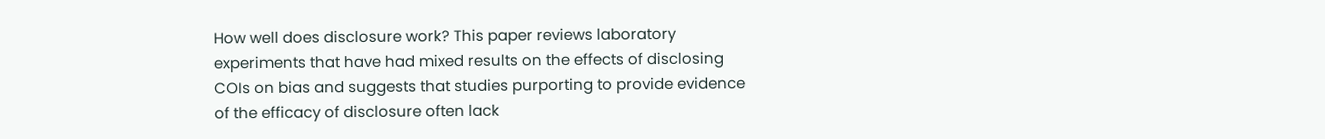How well does disclosure work? This paper reviews laboratory experiments that have had mixed results on the effects of disclosing COIs on bias and suggests that studies purporting to provide evidence of the efficacy of disclosure often lack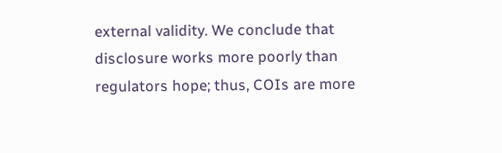external validity. We conclude that disclosure works more poorly than regulators hope; thus, COIs are more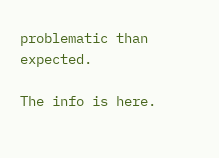problematic than expected.

The info is here.